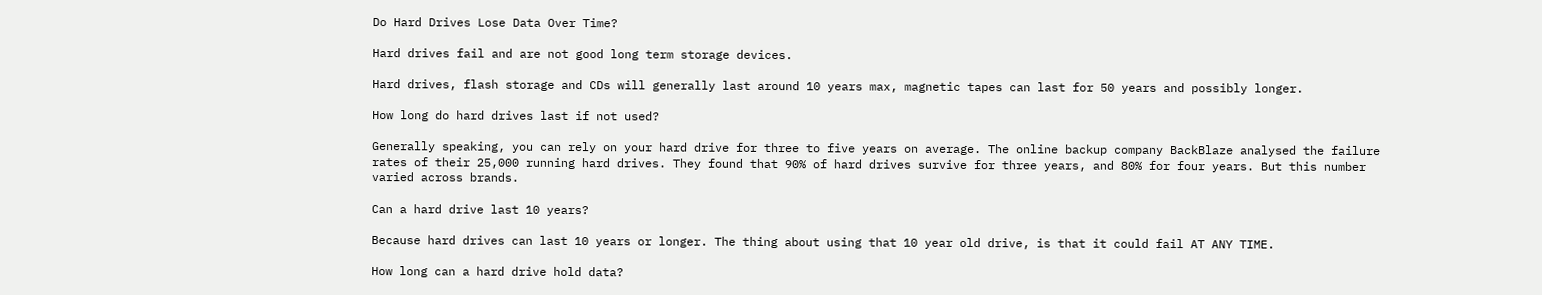Do Hard Drives Lose Data Over Time?

Hard drives fail and are not good long term storage devices.

Hard drives, flash storage and CDs will generally last around 10 years max, magnetic tapes can last for 50 years and possibly longer.

How long do hard drives last if not used?

Generally speaking, you can rely on your hard drive for three to five years on average. The online backup company BackBlaze analysed the failure rates of their 25,000 running hard drives. They found that 90% of hard drives survive for three years, and 80% for four years. But this number varied across brands.

Can a hard drive last 10 years?

Because hard drives can last 10 years or longer. The thing about using that 10 year old drive, is that it could fail AT ANY TIME.

How long can a hard drive hold data?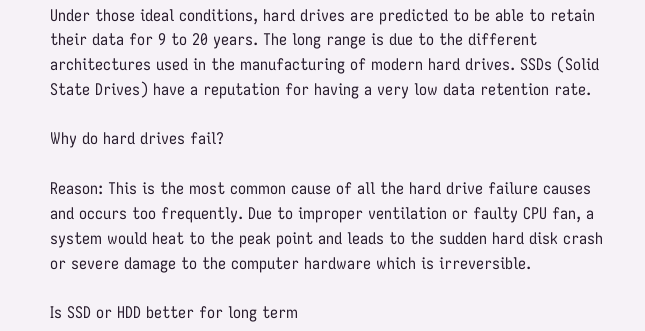Under those ideal conditions, hard drives are predicted to be able to retain their data for 9 to 20 years. The long range is due to the different architectures used in the manufacturing of modern hard drives. SSDs (Solid State Drives) have a reputation for having a very low data retention rate.

Why do hard drives fail?

Reason: This is the most common cause of all the hard drive failure causes and occurs too frequently. Due to improper ventilation or faulty CPU fan, a system would heat to the peak point and leads to the sudden hard disk crash or severe damage to the computer hardware which is irreversible.

Is SSD or HDD better for long term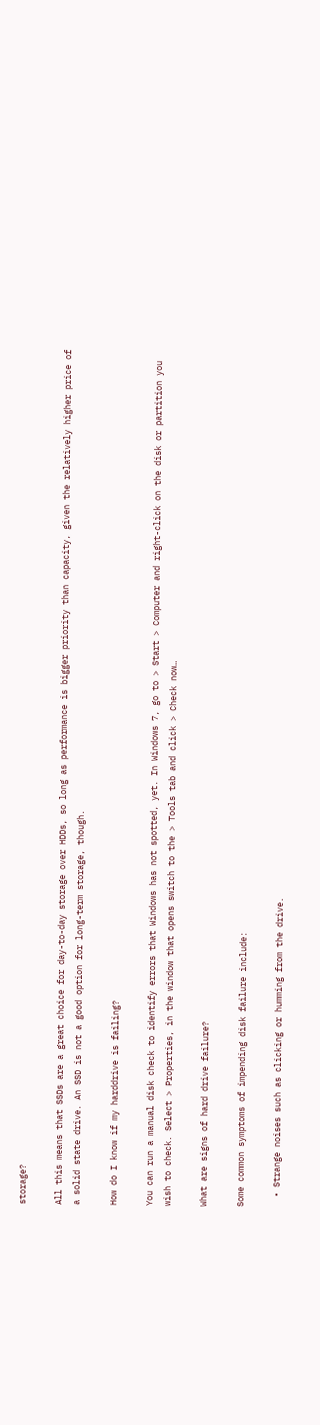storage?

All this means that SSDs are a great choice for day-to-day storage over HDDs, so long as performance is bigger priority than capacity, given the relatively higher price of a solid state drive. An SSD is not a good option for long-term storage, though.

How do I know if my harddrive is failing?

You can run a manual disk check to identify errors that Windows has not spotted, yet. In Windows 7, go to > Start > Computer and right-click on the disk or partition you wish to check. Select > Properties, in the window that opens switch to the > Tools tab and click > Check now…

What are signs of hard drive failure?

Some common symptoms of impending disk failure include:

  • Strange noises such as clicking or humming from the drive.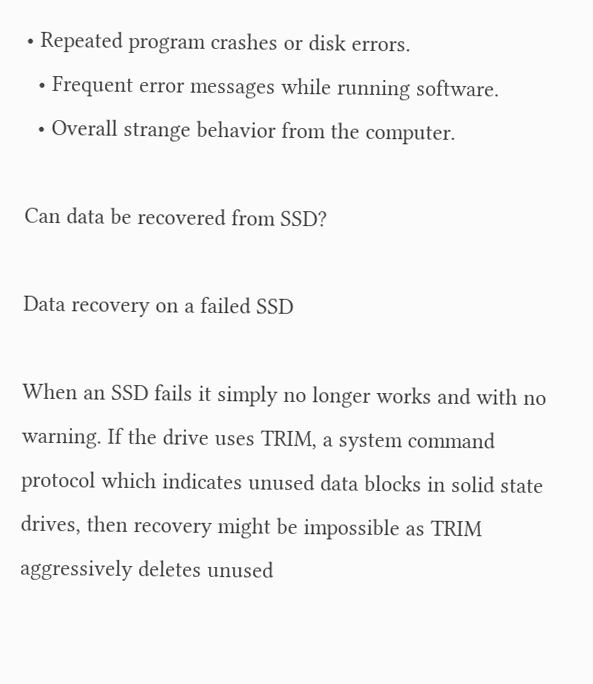• Repeated program crashes or disk errors.
  • Frequent error messages while running software.
  • Overall strange behavior from the computer.

Can data be recovered from SSD?

Data recovery on a failed SSD

When an SSD fails it simply no longer works and with no warning. If the drive uses TRIM, a system command protocol which indicates unused data blocks in solid state drives, then recovery might be impossible as TRIM aggressively deletes unused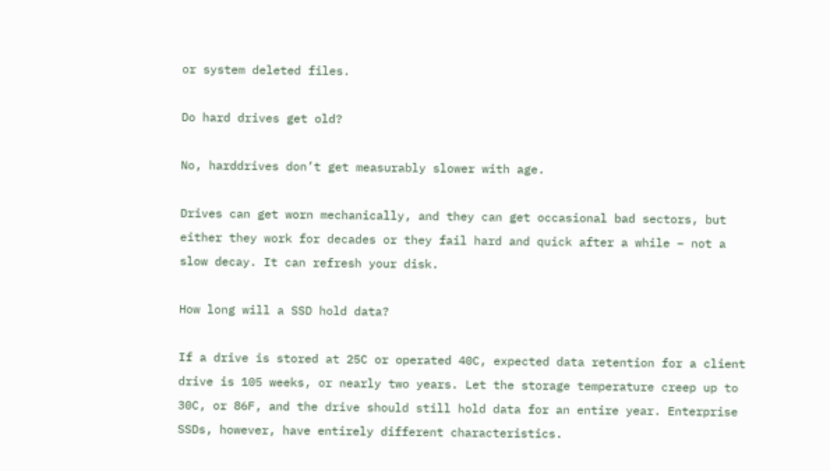or system deleted files.

Do hard drives get old?

No, harddrives don’t get measurably slower with age.

Drives can get worn mechanically, and they can get occasional bad sectors, but either they work for decades or they fail hard and quick after a while – not a slow decay. It can refresh your disk.

How long will a SSD hold data?

If a drive is stored at 25C or operated 40C, expected data retention for a client drive is 105 weeks, or nearly two years. Let the storage temperature creep up to 30C, or 86F, and the drive should still hold data for an entire year. Enterprise SSDs, however, have entirely different characteristics.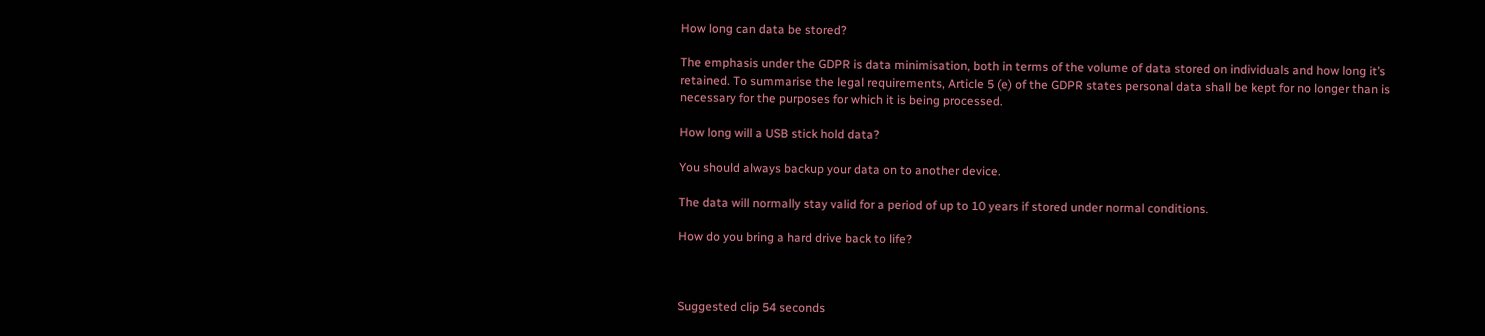How long can data be stored?

The emphasis under the GDPR is data minimisation, both in terms of the volume of data stored on individuals and how long it’s retained. To summarise the legal requirements, Article 5 (e) of the GDPR states personal data shall be kept for no longer than is necessary for the purposes for which it is being processed.

How long will a USB stick hold data?

You should always backup your data on to another device.

The data will normally stay valid for a period of up to 10 years if stored under normal conditions.

How do you bring a hard drive back to life?



Suggested clip 54 seconds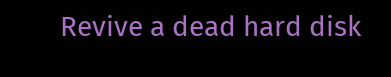Revive a dead hard disk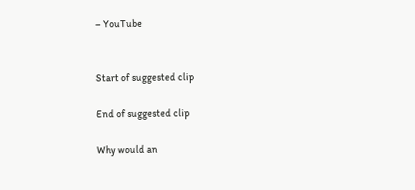– YouTube


Start of suggested clip

End of suggested clip

Why would an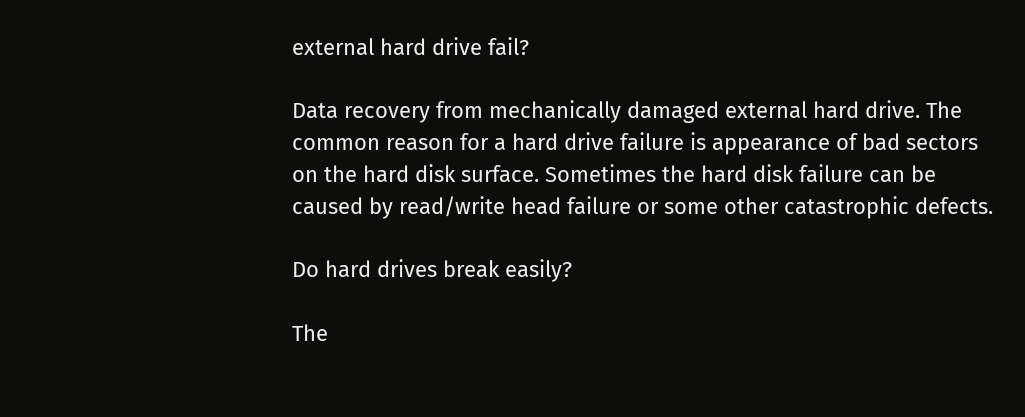external hard drive fail?

Data recovery from mechanically damaged external hard drive. The common reason for a hard drive failure is appearance of bad sectors on the hard disk surface. Sometimes the hard disk failure can be caused by read/write head failure or some other catastrophic defects.

Do hard drives break easily?

The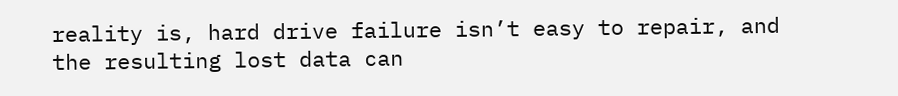reality is, hard drive failure isn’t easy to repair, and the resulting lost data can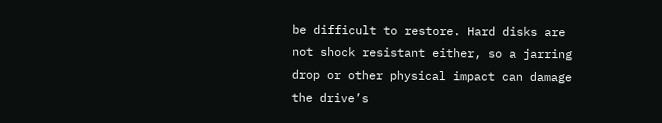be difficult to restore. Hard disks are not shock resistant either, so a jarring drop or other physical impact can damage the drive’s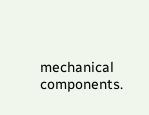mechanical components.